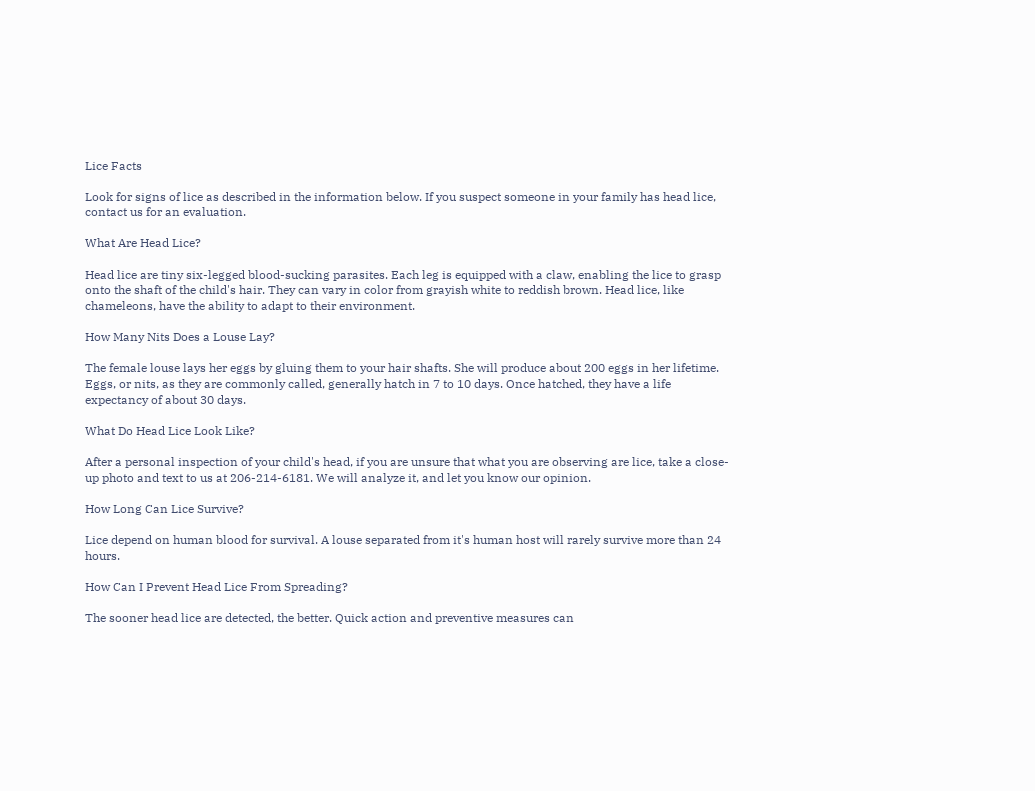Lice Facts

Look for signs of lice as described in the information below. If you suspect someone in your family has head lice, contact us for an evaluation.

What Are Head Lice?

Head lice are tiny six-legged blood-sucking parasites. Each leg is equipped with a claw, enabling the lice to grasp onto the shaft of the child's hair. They can vary in color from grayish white to reddish brown. Head lice, like chameleons, have the ability to adapt to their environment.

How Many Nits Does a Louse Lay?

The female louse lays her eggs by gluing them to your hair shafts. She will produce about 200 eggs in her lifetime. Eggs, or nits, as they are commonly called, generally hatch in 7 to 10 days. Once hatched, they have a life expectancy of about 30 days.

What Do Head Lice Look Like?

After a personal inspection of your child's head, if you are unsure that what you are observing are lice, take a close-up photo and text to us at 206-214-6181. We will analyze it, and let you know our opinion.

How Long Can Lice Survive?

Lice depend on human blood for survival. A louse separated from it's human host will rarely survive more than 24 hours.

How Can I Prevent Head Lice From Spreading?

The sooner head lice are detected, the better. Quick action and preventive measures can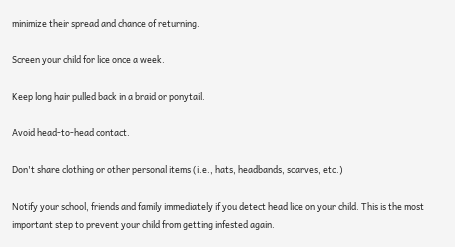minimize their spread and chance of returning.

Screen your child for lice once a week.

Keep long hair pulled back in a braid or ponytail.

Avoid head-to-head contact.

Don't share clothing or other personal items (i.e., hats, headbands, scarves, etc.)

Notify your school, friends and family immediately if you detect head lice on your child. This is the most important step to prevent your child from getting infested again.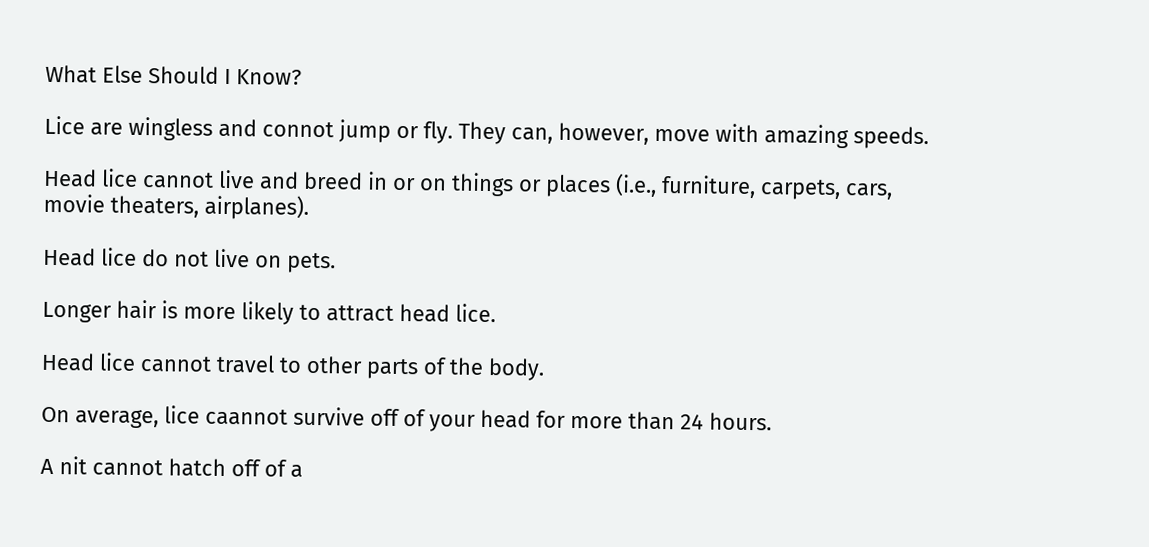What Else Should I Know?

Lice are wingless and connot jump or fly. They can, however, move with amazing speeds.

Head lice cannot live and breed in or on things or places (i.e., furniture, carpets, cars, movie theaters, airplanes).

Head lice do not live on pets.

Longer hair is more likely to attract head lice.

Head lice cannot travel to other parts of the body.

On average, lice caannot survive off of your head for more than 24 hours.

A nit cannot hatch off of a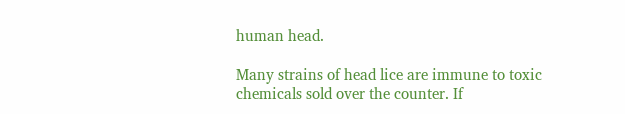human head.

Many strains of head lice are immune to toxic chemicals sold over the counter. If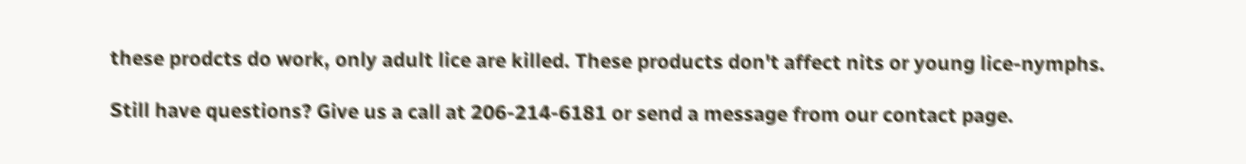these prodcts do work, only adult lice are killed. These products don't affect nits or young lice-nymphs.

Still have questions? Give us a call at 206-214-6181 or send a message from our contact page.